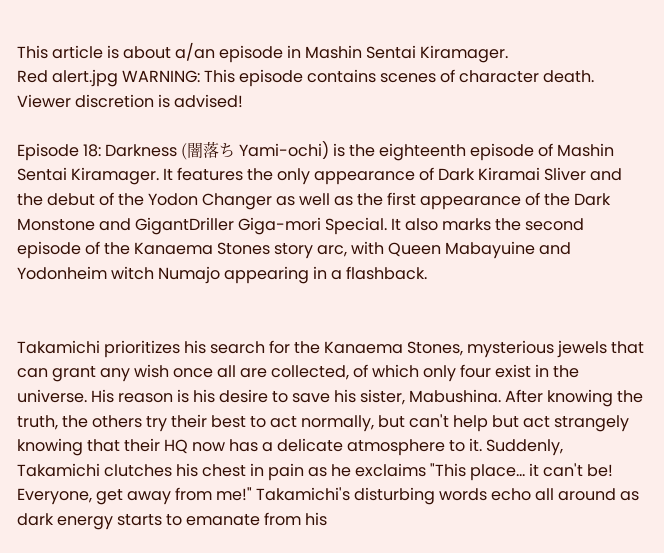This article is about a/an episode in Mashin Sentai Kiramager.
Red alert.jpg WARNING: This episode contains scenes of character death. Viewer discretion is advised!

Episode 18: Darkness (闇落ち Yami-ochi) is the eighteenth episode of Mashin Sentai Kiramager. It features the only appearance of Dark Kiramai Sliver and the debut of the Yodon Changer as well as the first appearance of the Dark Monstone and GigantDriller Giga-mori Special. It also marks the second episode of the Kanaema Stones story arc, with Queen Mabayuine and Yodonheim witch Numajo appearing in a flashback.


Takamichi prioritizes his search for the Kanaema Stones, mysterious jewels that can grant any wish once all are collected, of which only four exist in the universe. His reason is his desire to save his sister, Mabushina. After knowing the truth, the others try their best to act normally, but can't help but act strangely knowing that their HQ now has a delicate atmosphere to it. Suddenly, Takamichi clutches his chest in pain as he exclaims "This place... it can't be! Everyone, get away from me!" Takamichi's disturbing words echo all around as dark energy starts to emanate from his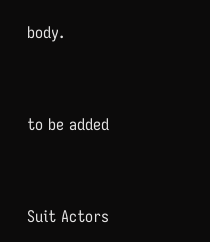body.


to be added


Suit Actors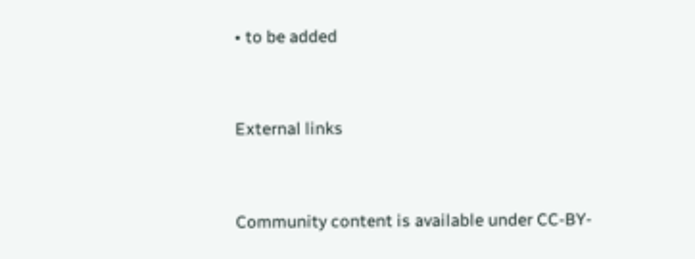• to be added


External links


Community content is available under CC-BY-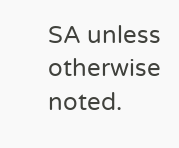SA unless otherwise noted.